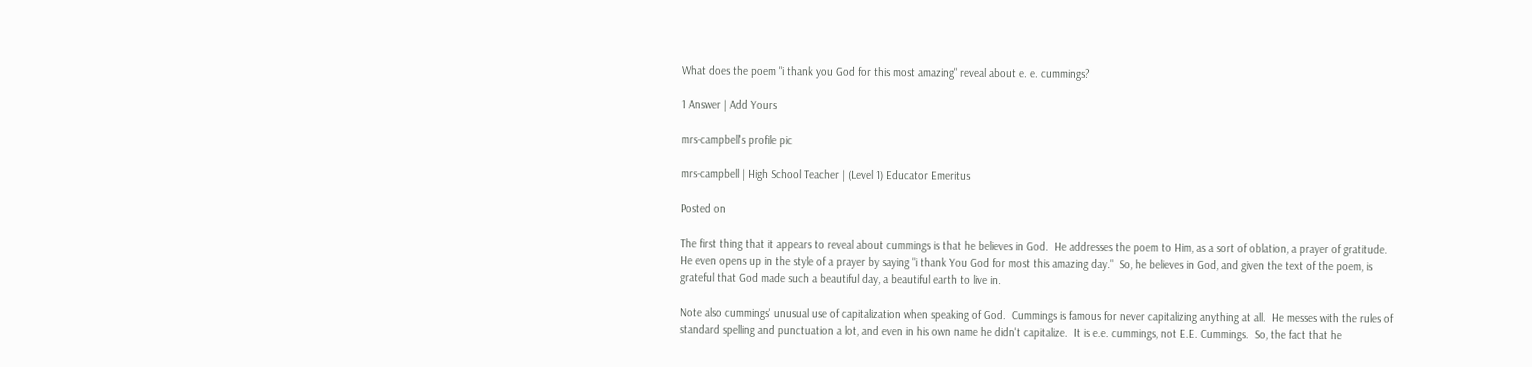What does the poem "i thank you God for this most amazing" reveal about e. e. cummings?

1 Answer | Add Yours

mrs-campbell's profile pic

mrs-campbell | High School Teacher | (Level 1) Educator Emeritus

Posted on

The first thing that it appears to reveal about cummings is that he believes in God.  He addresses the poem to Him, as a sort of oblation, a prayer of gratitude. He even opens up in the style of a prayer by saying "i thank You God for most this amazing day."  So, he believes in God, and given the text of the poem, is grateful that God made such a beautiful day, a beautiful earth to live in.

Note also cummings' unusual use of capitalization when speaking of God.  Cummings is famous for never capitalizing anything at all.  He messes with the rules of standard spelling and punctuation a lot, and even in his own name he didn't capitalize.  It is e.e. cummings, not E.E. Cummings.  So, the fact that he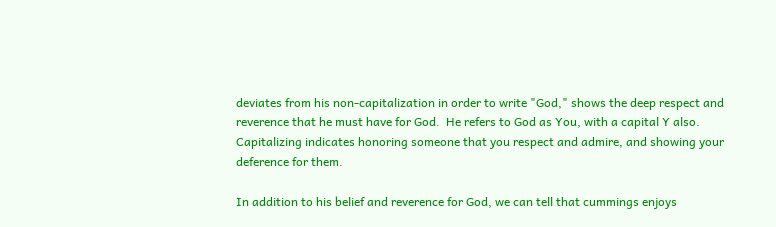deviates from his non-capitalization in order to write "God," shows the deep respect and reverence that he must have for God.  He refers to God as You, with a capital Y also.  Capitalizing indicates honoring someone that you respect and admire, and showing your deference for them.

In addition to his belief and reverence for God, we can tell that cummings enjoys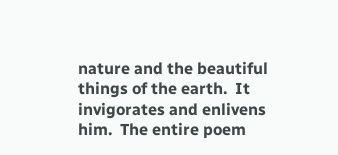nature and the beautiful things of the earth.  It invigorates and enlivens him.  The entire poem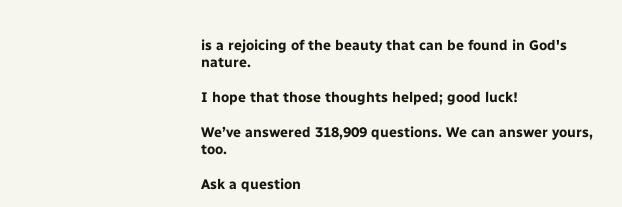is a rejoicing of the beauty that can be found in God's nature.

I hope that those thoughts helped; good luck!

We’ve answered 318,909 questions. We can answer yours, too.

Ask a question